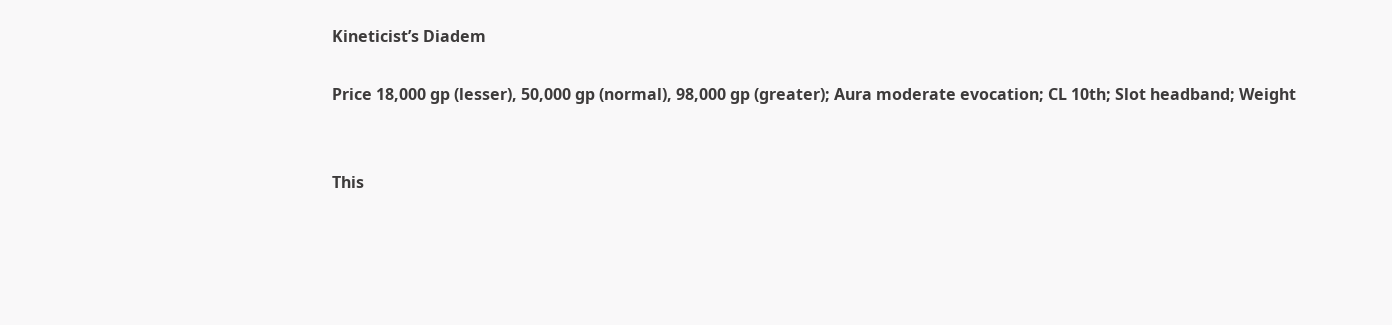Kineticist’s Diadem

Price 18,000 gp (lesser), 50,000 gp (normal), 98,000 gp (greater); Aura moderate evocation; CL 10th; Slot headband; Weight


This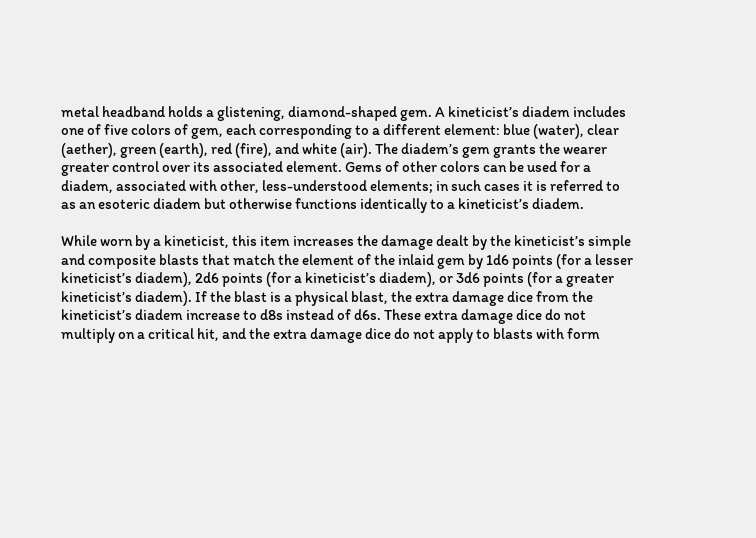metal headband holds a glistening, diamond-shaped gem. A kineticist’s diadem includes one of five colors of gem, each corresponding to a different element: blue (water), clear (aether), green (earth), red (fire), and white (air). The diadem’s gem grants the wearer greater control over its associated element. Gems of other colors can be used for a diadem, associated with other, less-understood elements; in such cases it is referred to as an esoteric diadem but otherwise functions identically to a kineticist’s diadem.

While worn by a kineticist, this item increases the damage dealt by the kineticist’s simple and composite blasts that match the element of the inlaid gem by 1d6 points (for a lesser kineticist’s diadem), 2d6 points (for a kineticist’s diadem), or 3d6 points (for a greater kineticist’s diadem). If the blast is a physical blast, the extra damage dice from the kineticist’s diadem increase to d8s instead of d6s. These extra damage dice do not multiply on a critical hit, and the extra damage dice do not apply to blasts with form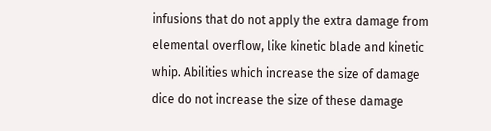infusions that do not apply the extra damage from elemental overflow, like kinetic blade and kinetic whip. Abilities which increase the size of damage dice do not increase the size of these damage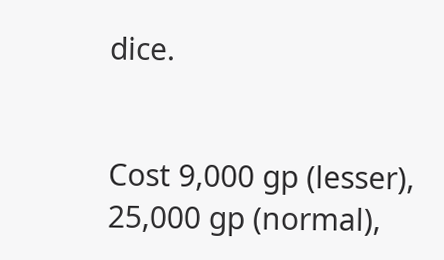dice.


Cost 9,000 gp (lesser), 25,000 gp (normal),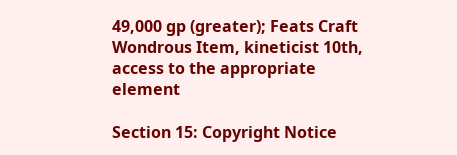49,000 gp (greater); Feats Craft Wondrous Item, kineticist 10th, access to the appropriate element

Section 15: Copyright Notice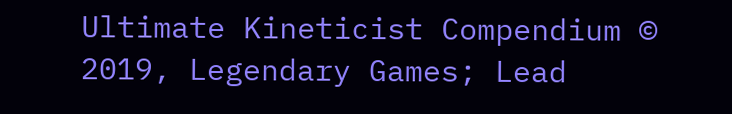Ultimate Kineticist Compendium © 2019, Legendary Games; Lead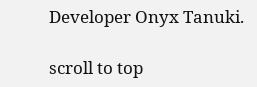Developer Onyx Tanuki.

scroll to top